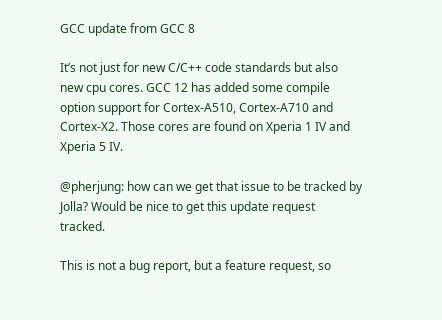GCC update from GCC 8

It’s not just for new C/C++ code standards but also new cpu cores. GCC 12 has added some compile option support for Cortex-A510, Cortex-A710 and Cortex-X2. Those cores are found on Xperia 1 IV and Xperia 5 IV.

@pherjung: how can we get that issue to be tracked by Jolla? Would be nice to get this update request tracked.

This is not a bug report, but a feature request, so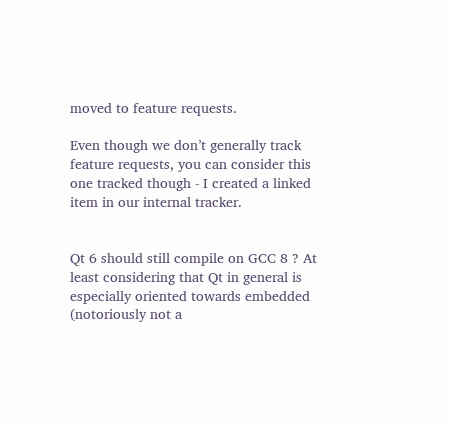moved to feature requests.

Even though we don’t generally track feature requests, you can consider this one tracked though - I created a linked item in our internal tracker.


Qt 6 should still compile on GCC 8 ? At least considering that Qt in general is especially oriented towards embedded (notoriously not a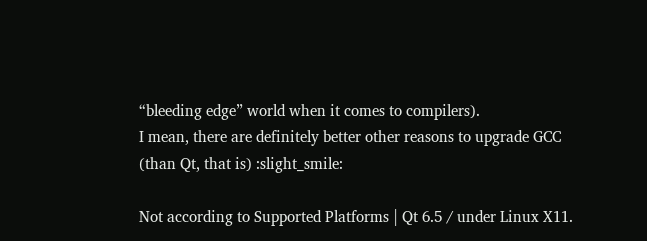“bleeding edge” world when it comes to compilers).
I mean, there are definitely better other reasons to upgrade GCC (than Qt, that is) :slight_smile:

Not according to Supported Platforms | Qt 6.5 / under Linux X11.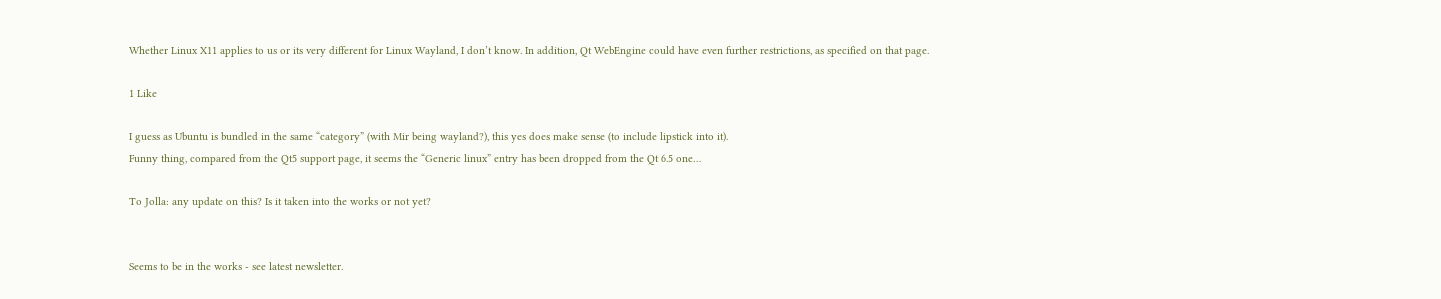Whether Linux X11 applies to us or its very different for Linux Wayland, I don’t know. In addition, Qt WebEngine could have even further restrictions, as specified on that page.

1 Like

I guess as Ubuntu is bundled in the same “category” (with Mir being wayland?), this yes does make sense (to include lipstick into it).
Funny thing, compared from the Qt5 support page, it seems the “Generic linux” entry has been dropped from the Qt 6.5 one…

To Jolla: any update on this? Is it taken into the works or not yet?


Seems to be in the works - see latest newsletter.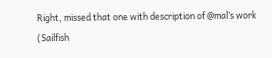Right, missed that one with description of @mal’s work (Sailfish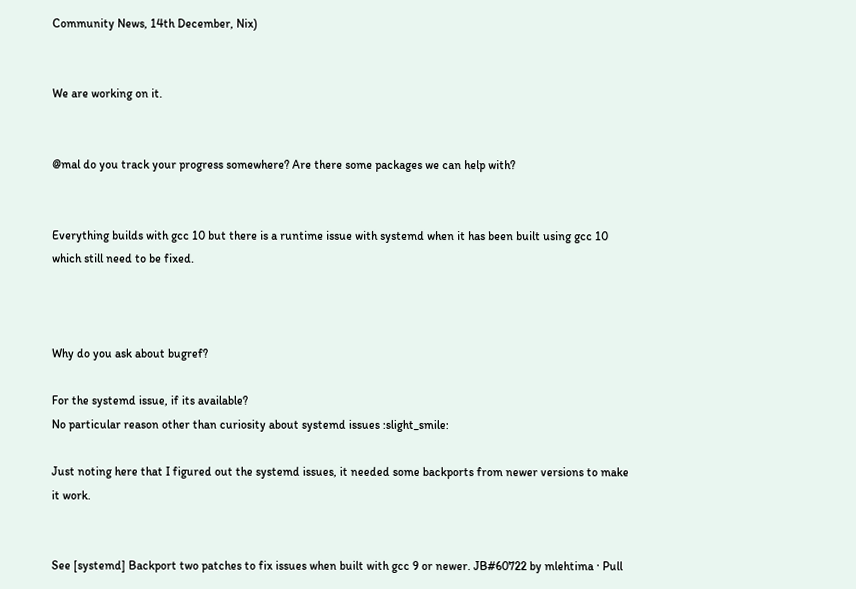Community News, 14th December, Nix)


We are working on it.


@mal do you track your progress somewhere? Are there some packages we can help with?


Everything builds with gcc 10 but there is a runtime issue with systemd when it has been built using gcc 10 which still need to be fixed.



Why do you ask about bugref?

For the systemd issue, if its available?
No particular reason other than curiosity about systemd issues :slight_smile:

Just noting here that I figured out the systemd issues, it needed some backports from newer versions to make it work.


See [systemd] Backport two patches to fix issues when built with gcc 9 or newer. JB#60722 by mlehtima · Pull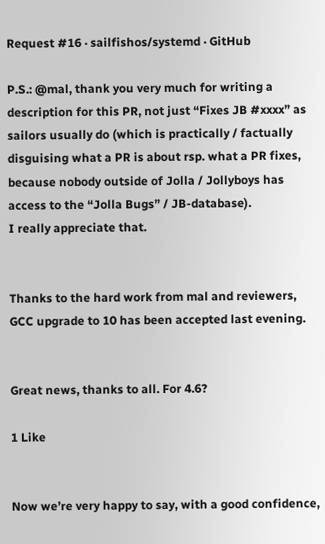Request #16 · sailfishos/systemd · GitHub

P.S.: @mal, thank you very much for writing a description for this PR, not just “Fixes JB #xxxx” as sailors usually do (which is practically / factually disguising what a PR is about rsp. what a PR fixes, because nobody outside of Jolla / Jollyboys has access to the “Jolla Bugs” / JB-database).
I really appreciate that.


Thanks to the hard work from mal and reviewers, GCC upgrade to 10 has been accepted last evening.


Great news, thanks to all. For 4.6?

1 Like


Now we’re very happy to say, with a good confidence,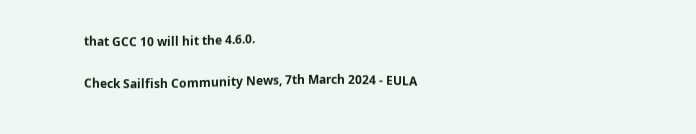that GCC 10 will hit the 4.6.0.

Check Sailfish Community News, 7th March 2024 - EULA